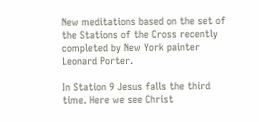New meditations based on the set of the Stations of the Cross recently completed by New York painter Leonard Porter.

In Station 9 Jesus falls the third time. Here we see Christ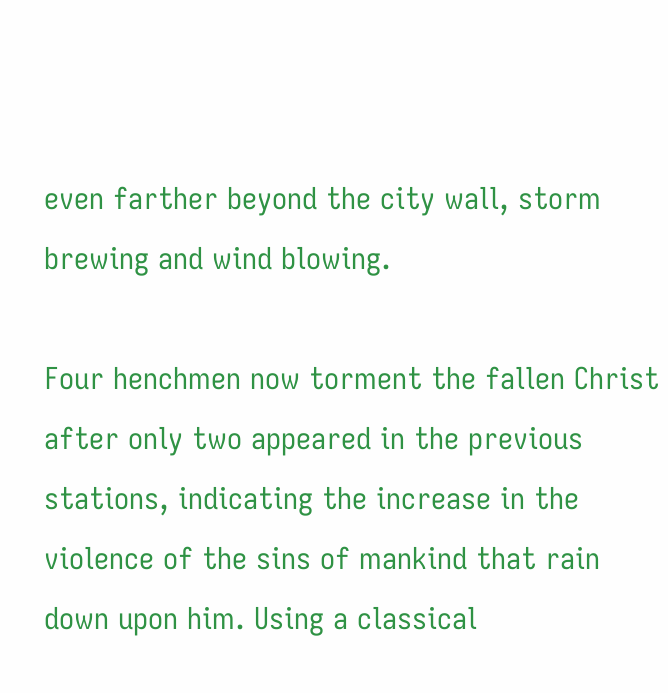even farther beyond the city wall, storm brewing and wind blowing.

Four henchmen now torment the fallen Christ after only two appeared in the previous stations, indicating the increase in the violence of the sins of mankind that rain down upon him. Using a classical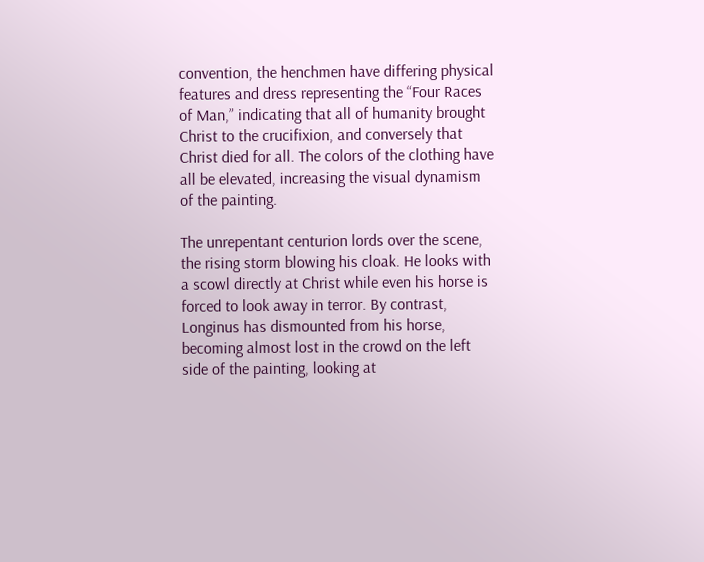convention, the henchmen have differing physical features and dress representing the “Four Races of Man,” indicating that all of humanity brought Christ to the crucifixion, and conversely that Christ died for all. The colors of the clothing have all be elevated, increasing the visual dynamism of the painting.

The unrepentant centurion lords over the scene, the rising storm blowing his cloak. He looks with a scowl directly at Christ while even his horse is forced to look away in terror. By contrast, Longinus has dismounted from his horse, becoming almost lost in the crowd on the left side of the painting, looking at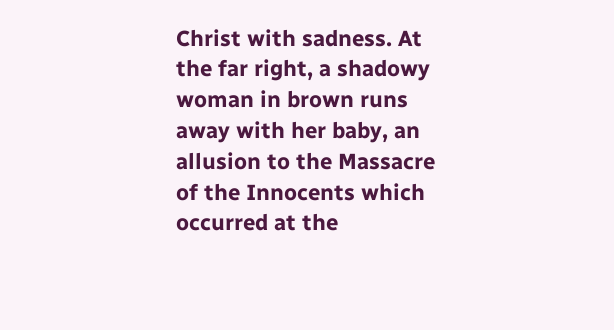Christ with sadness. At the far right, a shadowy woman in brown runs away with her baby, an allusion to the Massacre of the Innocents which occurred at the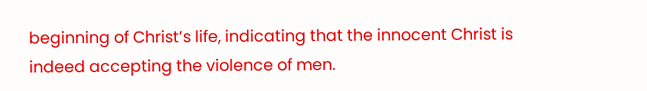beginning of Christ’s life, indicating that the innocent Christ is indeed accepting the violence of men.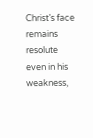Christ’s face remains resolute even in his weakness,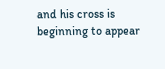and his cross is beginning to appear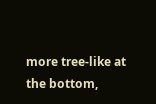more tree-like at the bottom,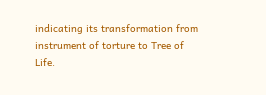indicating its transformation from instrument of torture to Tree of Life.